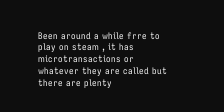Been around a while frre to play on steam , it has microtransactions or whatever they are called but there are plenty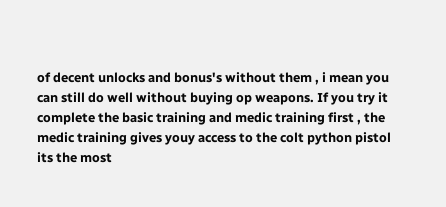of decent unlocks and bonus's without them , i mean you can still do well without buying op weapons. If you try it complete the basic training and medic training first , the medic training gives youy access to the colt python pistol its the most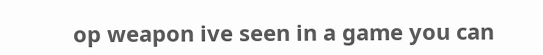op weapon ive seen in a game you can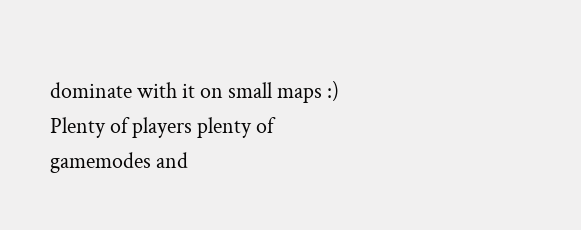dominate with it on small maps :) Plenty of players plenty of gamemodes and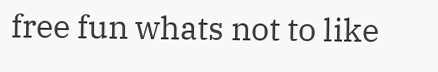free fun whats not to like